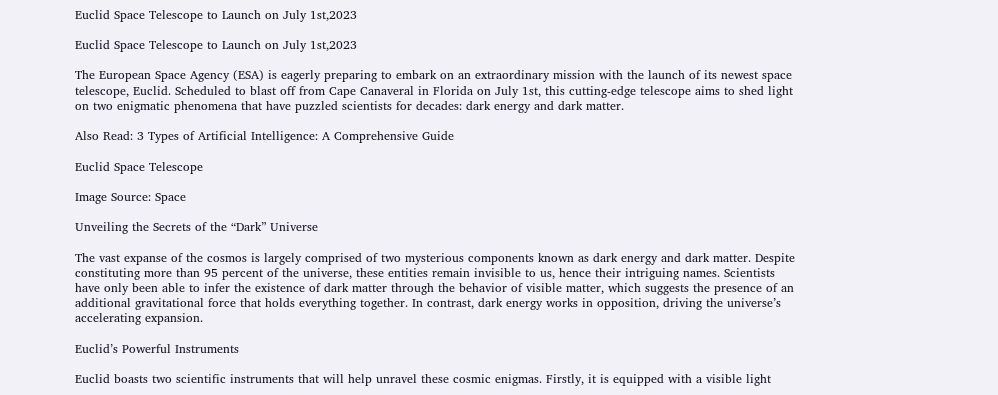Euclid Space Telescope to Launch on July 1st,2023

Euclid Space Telescope to Launch on July 1st,2023

The European Space Agency (ESA) is eagerly preparing to embark on an extraordinary mission with the launch of its newest space telescope, Euclid. Scheduled to blast off from Cape Canaveral in Florida on July 1st, this cutting-edge telescope aims to shed light on two enigmatic phenomena that have puzzled scientists for decades: dark energy and dark matter.

Also Read: 3 Types of Artificial Intelligence: A Comprehensive Guide

Euclid Space Telescope

Image Source: Space

Unveiling the Secrets of the “Dark” Universe

The vast expanse of the cosmos is largely comprised of two mysterious components known as dark energy and dark matter. Despite constituting more than 95 percent of the universe, these entities remain invisible to us, hence their intriguing names. Scientists have only been able to infer the existence of dark matter through the behavior of visible matter, which suggests the presence of an additional gravitational force that holds everything together. In contrast, dark energy works in opposition, driving the universe’s accelerating expansion.

Euclid’s Powerful Instruments

Euclid boasts two scientific instruments that will help unravel these cosmic enigmas. Firstly, it is equipped with a visible light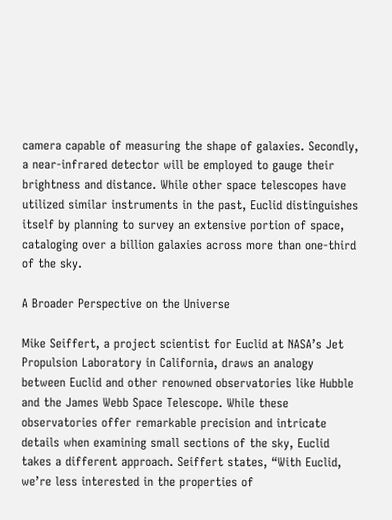camera capable of measuring the shape of galaxies. Secondly, a near-infrared detector will be employed to gauge their brightness and distance. While other space telescopes have utilized similar instruments in the past, Euclid distinguishes itself by planning to survey an extensive portion of space, cataloging over a billion galaxies across more than one-third of the sky.

A Broader Perspective on the Universe

Mike Seiffert, a project scientist for Euclid at NASA’s Jet Propulsion Laboratory in California, draws an analogy between Euclid and other renowned observatories like Hubble and the James Webb Space Telescope. While these observatories offer remarkable precision and intricate details when examining small sections of the sky, Euclid takes a different approach. Seiffert states, “With Euclid, we’re less interested in the properties of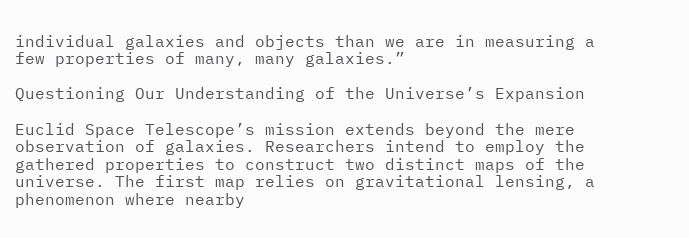individual galaxies and objects than we are in measuring a few properties of many, many galaxies.”

Questioning Our Understanding of the Universe’s Expansion

Euclid Space Telescope’s mission extends beyond the mere observation of galaxies. Researchers intend to employ the gathered properties to construct two distinct maps of the universe. The first map relies on gravitational lensing, a phenomenon where nearby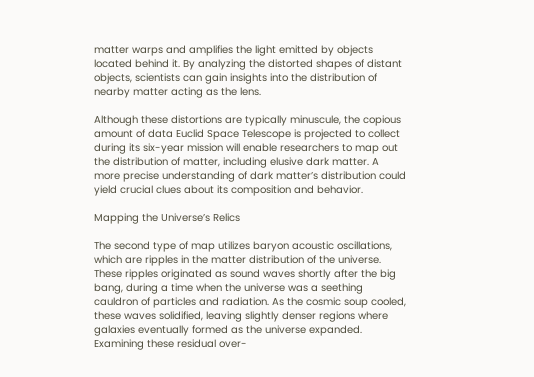matter warps and amplifies the light emitted by objects located behind it. By analyzing the distorted shapes of distant objects, scientists can gain insights into the distribution of nearby matter acting as the lens.

Although these distortions are typically minuscule, the copious amount of data Euclid Space Telescope is projected to collect during its six-year mission will enable researchers to map out the distribution of matter, including elusive dark matter. A more precise understanding of dark matter’s distribution could yield crucial clues about its composition and behavior.

Mapping the Universe’s Relics

The second type of map utilizes baryon acoustic oscillations, which are ripples in the matter distribution of the universe. These ripples originated as sound waves shortly after the big bang, during a time when the universe was a seething cauldron of particles and radiation. As the cosmic soup cooled, these waves solidified, leaving slightly denser regions where galaxies eventually formed as the universe expanded. Examining these residual over-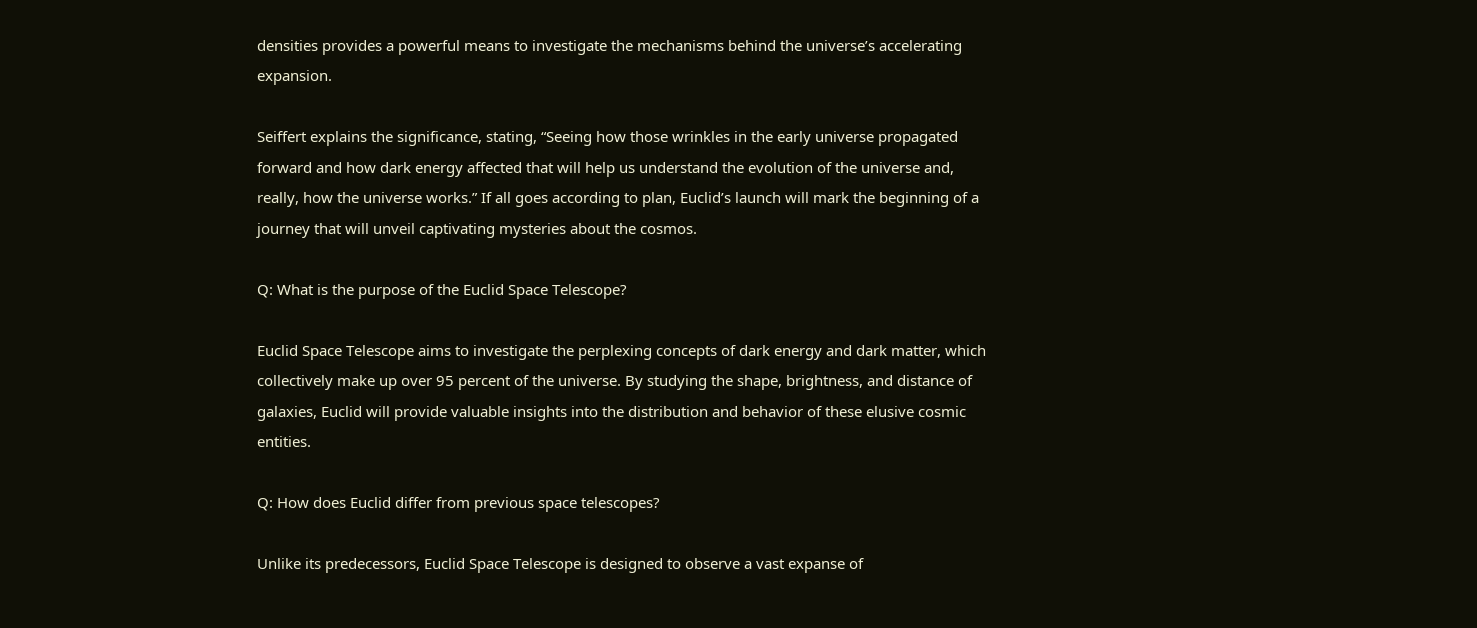densities provides a powerful means to investigate the mechanisms behind the universe’s accelerating expansion.

Seiffert explains the significance, stating, “Seeing how those wrinkles in the early universe propagated forward and how dark energy affected that will help us understand the evolution of the universe and, really, how the universe works.” If all goes according to plan, Euclid’s launch will mark the beginning of a journey that will unveil captivating mysteries about the cosmos.

Q: What is the purpose of the Euclid Space Telescope?

Euclid Space Telescope aims to investigate the perplexing concepts of dark energy and dark matter, which collectively make up over 95 percent of the universe. By studying the shape, brightness, and distance of galaxies, Euclid will provide valuable insights into the distribution and behavior of these elusive cosmic entities.

Q: How does Euclid differ from previous space telescopes?

Unlike its predecessors, Euclid Space Telescope is designed to observe a vast expanse of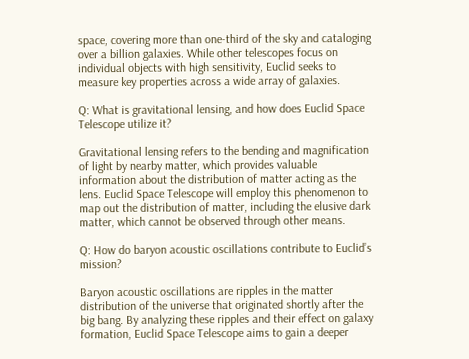space, covering more than one-third of the sky and cataloging over a billion galaxies. While other telescopes focus on individual objects with high sensitivity, Euclid seeks to measure key properties across a wide array of galaxies.

Q: What is gravitational lensing, and how does Euclid Space Telescope utilize it?

Gravitational lensing refers to the bending and magnification of light by nearby matter, which provides valuable information about the distribution of matter acting as the lens. Euclid Space Telescope will employ this phenomenon to map out the distribution of matter, including the elusive dark matter, which cannot be observed through other means.

Q: How do baryon acoustic oscillations contribute to Euclid’s mission?

Baryon acoustic oscillations are ripples in the matter distribution of the universe that originated shortly after the big bang. By analyzing these ripples and their effect on galaxy formation, Euclid Space Telescope aims to gain a deeper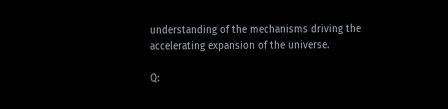understanding of the mechanisms driving the accelerating expansion of the universe.

Q: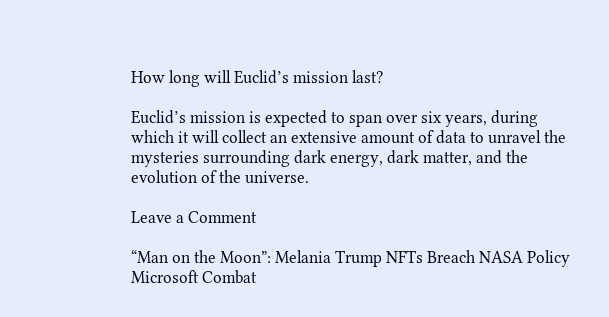How long will Euclid’s mission last?

Euclid’s mission is expected to span over six years, during which it will collect an extensive amount of data to unravel the mysteries surrounding dark energy, dark matter, and the evolution of the universe.

Leave a Comment

“Man on the Moon”: Melania Trump NFTs Breach NASA Policy Microsoft Combat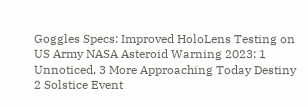Goggles Specs: Improved HoloLens Testing on US Army NASA Asteroid Warning 2023: 1 Unnoticed, 3 More Approaching Today Destiny 2 Solstice Event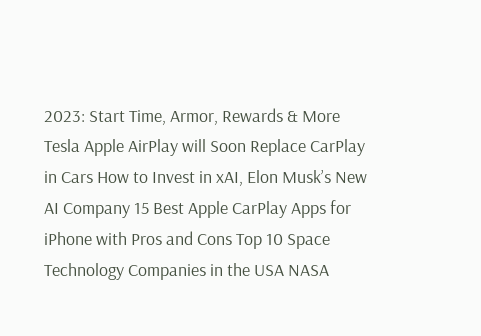2023: Start Time, Armor, Rewards & More Tesla Apple AirPlay will Soon Replace CarPlay in Cars How to Invest in xAI, Elon Musk’s New AI Company 15 Best Apple CarPlay Apps for iPhone with Pros and Cons Top 10 Space Technology Companies in the USA NASA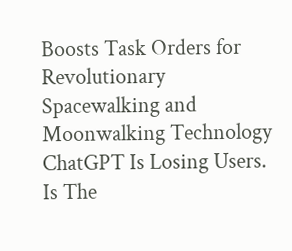Boosts Task Orders for Revolutionary Spacewalking and Moonwalking Technology ChatGPT Is Losing Users. Is The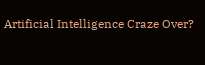Artificial Intelligence Craze Over?